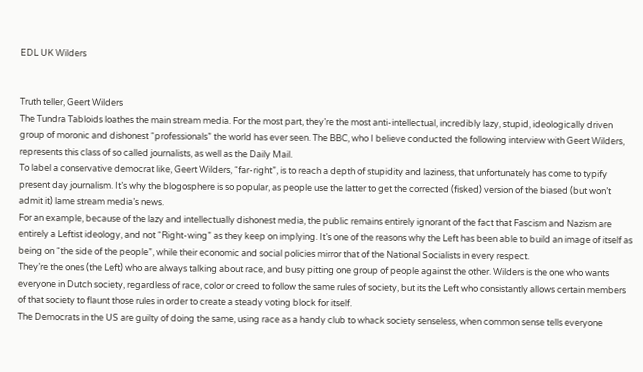EDL UK Wilders


Truth teller, Geert Wilders
The Tundra Tabloids loathes the main stream media. For the most part, they’re the most anti-intellectual, incredibly lazy, stupid, ideologically driven group of moronic and dishonest “professionals” the world has ever seen. The BBC, who I believe conducted the following interview with Geert Wilders, represents this class of so called journalists, as well as the Daily Mail.
To label a conservative democrat like, Geert Wilders, “far-right”, is to reach a depth of stupidity and laziness, that unfortunately has come to typify present day journalism. It’s why the blogosphere is so popular, as people use the latter to get the corrected (fisked) version of the biased (but won’t admit it) lame stream media’s news.
For an example, because of the lazy and intellectually dishonest media, the public remains entirely ignorant of the fact that Fascism and Nazism are entirely a Leftist ideology, and not “Right-wing” as they keep on implying. It’s one of the reasons why the Left has been able to build an image of itself as being on “the side of the people”, while their economic and social policies mirror that of the National Socialists in every respect.
They’re the ones (the Left) who are always talking about race, and busy pitting one group of people against the other. Wilders is the one who wants everyone in Dutch society, regardless of race, color or creed to follow the same rules of society, but its the Left who consistantly allows certain members of that society to flaunt those rules in order to create a steady voting block for itself.
The Democrats in the US are guilty of doing the same, using race as a handy club to whack society senseless, when common sense tells everyone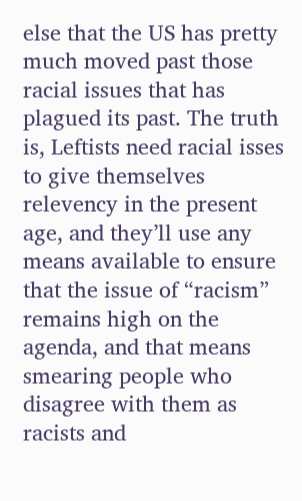else that the US has pretty much moved past those racial issues that has plagued its past. The truth is, Leftists need racial isses to give themselves relevency in the present age, and they’ll use any means available to ensure that the issue of “racism” remains high on the agenda, and that means smearing people who disagree with them as racists and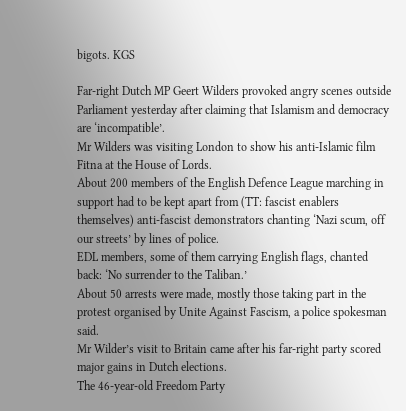bigots. KGS

Far-right Dutch MP Geert Wilders provoked angry scenes outside Parliament yesterday after claiming that Islamism and democracy are ‘incompatible’.
Mr Wilders was visiting London to show his anti-Islamic film Fitna at the House of Lords.
About 200 members of the English Defence League marching in support had to be kept apart from (TT: fascist enablers themselves) anti-fascist demonstrators chanting ‘Nazi scum, off our streets’ by lines of police.
EDL members, some of them carrying English flags, chanted back: ‘No surrender to the Taliban.’
About 50 arrests were made, mostly those taking part in the protest organised by Unite Against Fascism, a police spokesman said.
Mr Wilder’s visit to Britain came after his far-right party scored major gains in Dutch elections.
The 46-year-old Freedom Party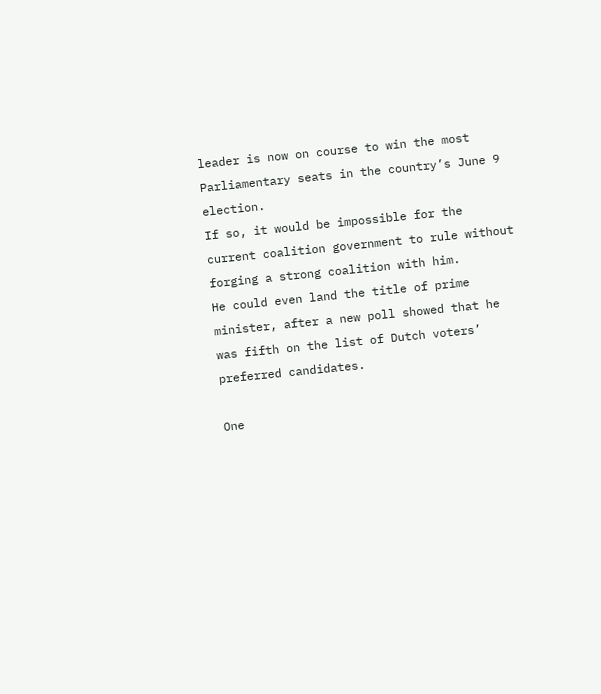leader is now on course to win the most Parliamentary seats in the country’s June 9 election.
If so, it would be impossible for the current coalition government to rule without forging a strong coalition with him.
He could even land the title of prime minister, after a new poll showed that he was fifth on the list of Dutch voters’ preferred candidates.

One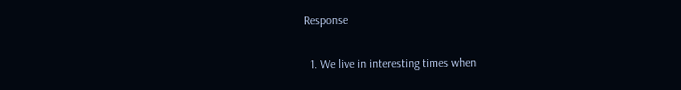Response

  1. We live in interesting times when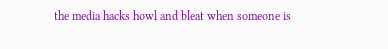the media hacks howl and bleat when someone is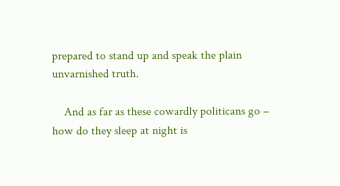prepared to stand up and speak the plain unvarnished truth.

    And as far as these cowardly politicans go – how do they sleep at night is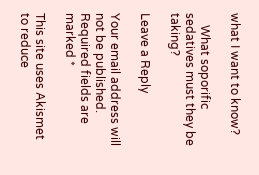what I want to know?

    What soporific sedatives must they be taking?

Leave a Reply

Your email address will not be published. Required fields are marked *

This site uses Akismet to reduce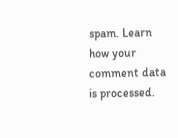spam. Learn how your comment data is processed.